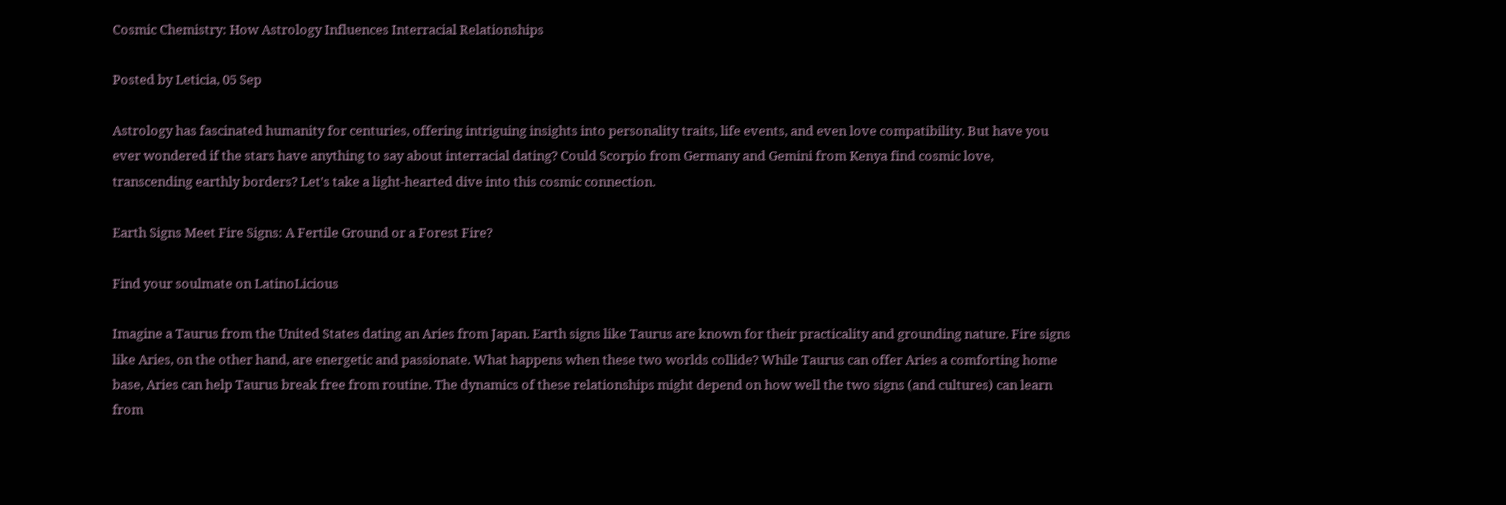Cosmic Chemistry: How Astrology Influences Interracial Relationships

Posted by Leticia, 05 Sep

Astrology has fascinated humanity for centuries, offering intriguing insights into personality traits, life events, and even love compatibility. But have you ever wondered if the stars have anything to say about interracial dating? Could Scorpio from Germany and Gemini from Kenya find cosmic love, transcending earthly borders? Let's take a light-hearted dive into this cosmic connection.

Earth Signs Meet Fire Signs: A Fertile Ground or a Forest Fire?

Find your soulmate on LatinoLicious

Imagine a Taurus from the United States dating an Aries from Japan. Earth signs like Taurus are known for their practicality and grounding nature. Fire signs like Aries, on the other hand, are energetic and passionate. What happens when these two worlds collide? While Taurus can offer Aries a comforting home base, Aries can help Taurus break free from routine. The dynamics of these relationships might depend on how well the two signs (and cultures) can learn from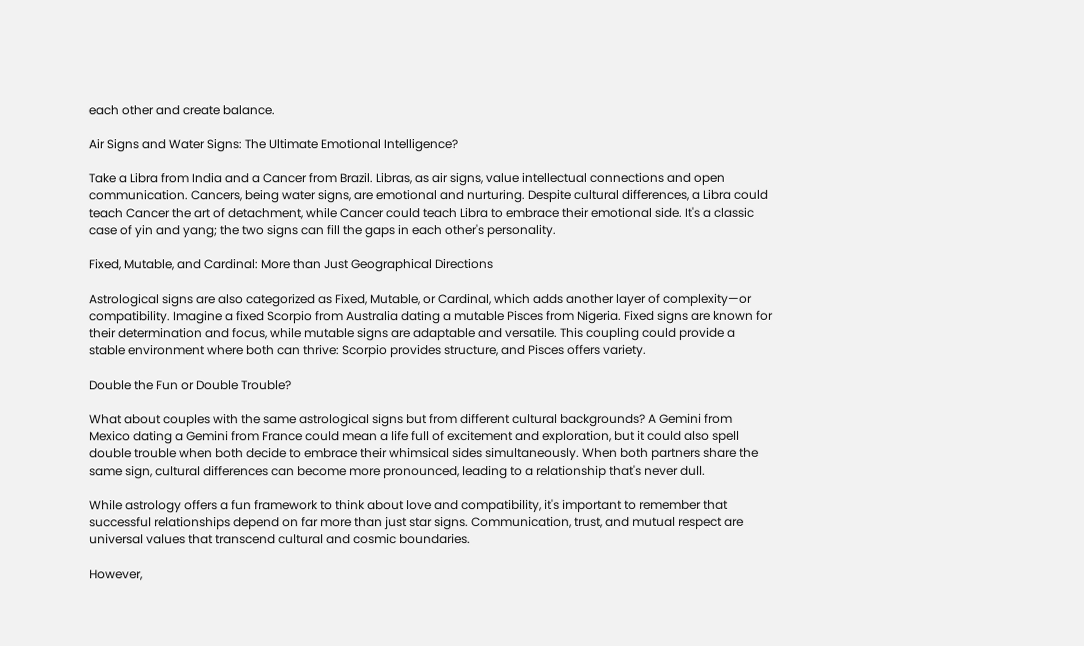each other and create balance.

Air Signs and Water Signs: The Ultimate Emotional Intelligence?

Take a Libra from India and a Cancer from Brazil. Libras, as air signs, value intellectual connections and open communication. Cancers, being water signs, are emotional and nurturing. Despite cultural differences, a Libra could teach Cancer the art of detachment, while Cancer could teach Libra to embrace their emotional side. It's a classic case of yin and yang; the two signs can fill the gaps in each other's personality.

Fixed, Mutable, and Cardinal: More than Just Geographical Directions

Astrological signs are also categorized as Fixed, Mutable, or Cardinal, which adds another layer of complexity—or compatibility. Imagine a fixed Scorpio from Australia dating a mutable Pisces from Nigeria. Fixed signs are known for their determination and focus, while mutable signs are adaptable and versatile. This coupling could provide a stable environment where both can thrive: Scorpio provides structure, and Pisces offers variety.

Double the Fun or Double Trouble?

What about couples with the same astrological signs but from different cultural backgrounds? A Gemini from Mexico dating a Gemini from France could mean a life full of excitement and exploration, but it could also spell double trouble when both decide to embrace their whimsical sides simultaneously. When both partners share the same sign, cultural differences can become more pronounced, leading to a relationship that's never dull.

While astrology offers a fun framework to think about love and compatibility, it's important to remember that successful relationships depend on far more than just star signs. Communication, trust, and mutual respect are universal values that transcend cultural and cosmic boundaries.

However,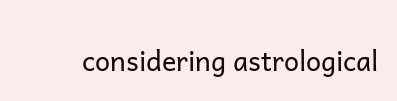considering astrological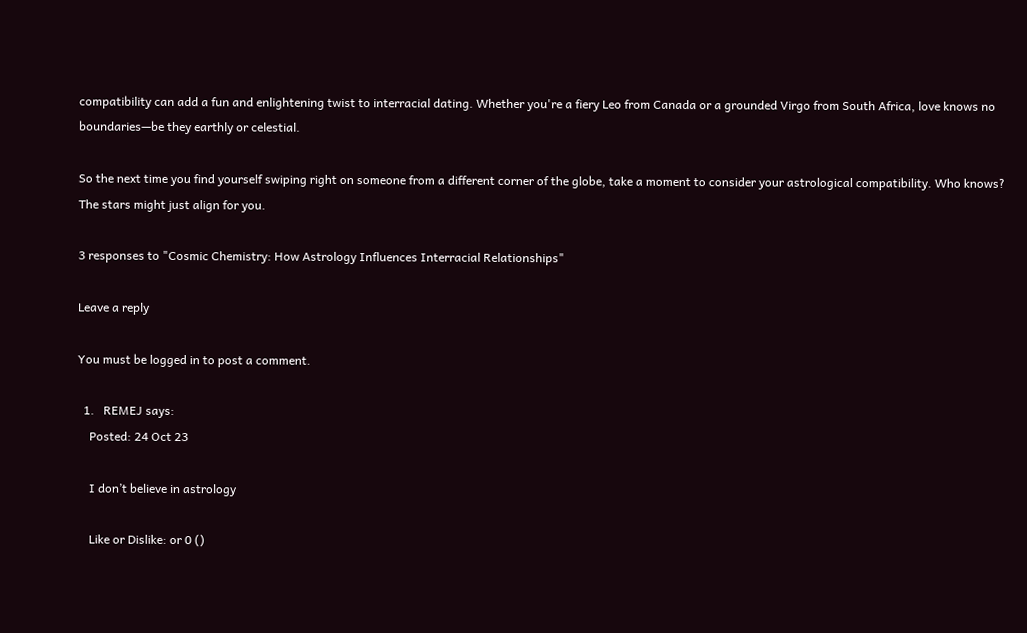compatibility can add a fun and enlightening twist to interracial dating. Whether you're a fiery Leo from Canada or a grounded Virgo from South Africa, love knows no boundaries—be they earthly or celestial.

So the next time you find yourself swiping right on someone from a different corner of the globe, take a moment to consider your astrological compatibility. Who knows? The stars might just align for you.

3 responses to "Cosmic Chemistry: How Astrology Influences Interracial Relationships"

Leave a reply

You must be logged in to post a comment.

  1.   REMEJ says:
    Posted: 24 Oct 23

    I don’t believe in astrology

    Like or Dislike: or 0 ()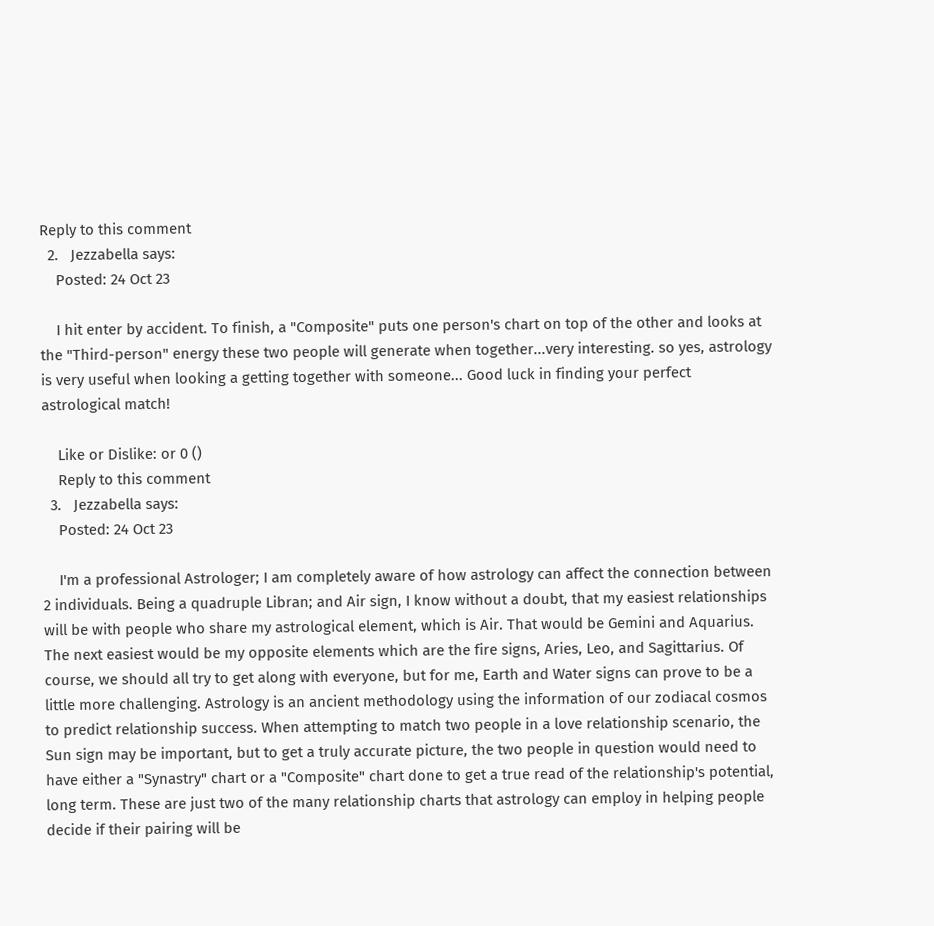Reply to this comment
  2.   Jezzabella says:
    Posted: 24 Oct 23

    I hit enter by accident. To finish, a "Composite" puts one person's chart on top of the other and looks at the "Third-person" energy these two people will generate when together...very interesting. so yes, astrology is very useful when looking a getting together with someone... Good luck in finding your perfect astrological match!

    Like or Dislike: or 0 ()
    Reply to this comment
  3.   Jezzabella says:
    Posted: 24 Oct 23

    I'm a professional Astrologer; I am completely aware of how astrology can affect the connection between 2 individuals. Being a quadruple Libran; and Air sign, I know without a doubt, that my easiest relationships will be with people who share my astrological element, which is Air. That would be Gemini and Aquarius. The next easiest would be my opposite elements which are the fire signs, Aries, Leo, and Sagittarius. Of course, we should all try to get along with everyone, but for me, Earth and Water signs can prove to be a little more challenging. Astrology is an ancient methodology using the information of our zodiacal cosmos to predict relationship success. When attempting to match two people in a love relationship scenario, the Sun sign may be important, but to get a truly accurate picture, the two people in question would need to have either a "Synastry" chart or a "Composite" chart done to get a true read of the relationship's potential, long term. These are just two of the many relationship charts that astrology can employ in helping people decide if their pairing will be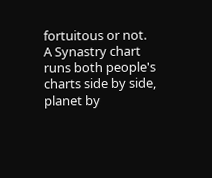fortuitous or not. A Synastry chart runs both people's charts side by side, planet by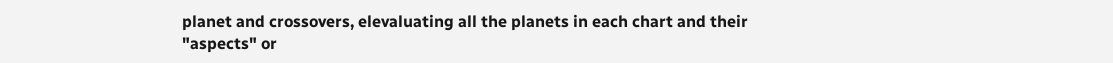planet and crossovers, elevaluating all the planets in each chart and their "aspects" or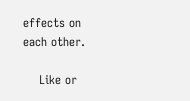effects on each other.

    Like or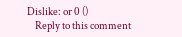Dislike: or 0 ()
    Reply to this comment